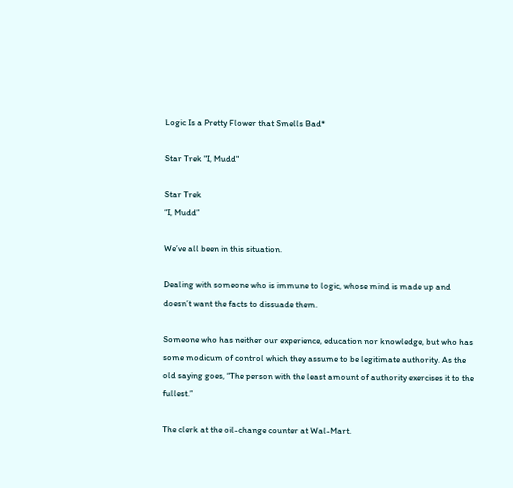Logic Is a Pretty Flower that Smells Bad*

Star Trek "I, Mudd"

Star Trek
“I, Mudd”

We’ve all been in this situation.

Dealing with someone who is immune to logic, whose mind is made up and doesn’t want the facts to dissuade them.

Someone who has neither our experience, education nor knowledge, but who has some modicum of control which they assume to be legitimate authority. As the old saying goes, “The person with the least amount of authority exercises it to the fullest.”

The clerk at the oil-change counter at Wal-Mart.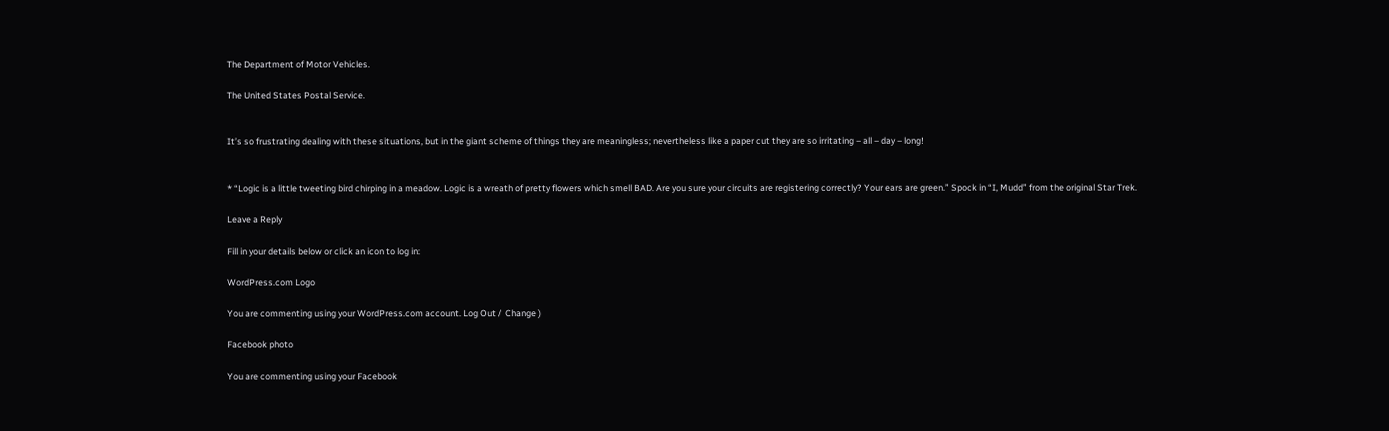The Department of Motor Vehicles.

The United States Postal Service.


It’s so frustrating dealing with these situations, but in the giant scheme of things they are meaningless; nevertheless like a paper cut they are so irritating – all – day – long!


* “Logic is a little tweeting bird chirping in a meadow. Logic is a wreath of pretty flowers which smell BAD. Are you sure your circuits are registering correctly? Your ears are green.” Spock in “I, Mudd” from the original Star Trek.

Leave a Reply

Fill in your details below or click an icon to log in:

WordPress.com Logo

You are commenting using your WordPress.com account. Log Out /  Change )

Facebook photo

You are commenting using your Facebook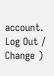account. Log Out /  Change )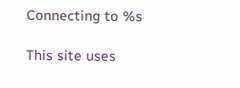Connecting to %s

This site uses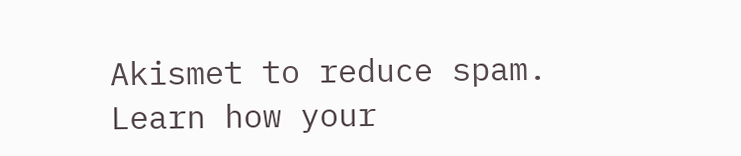Akismet to reduce spam. Learn how your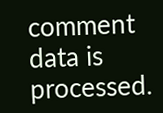comment data is processed.